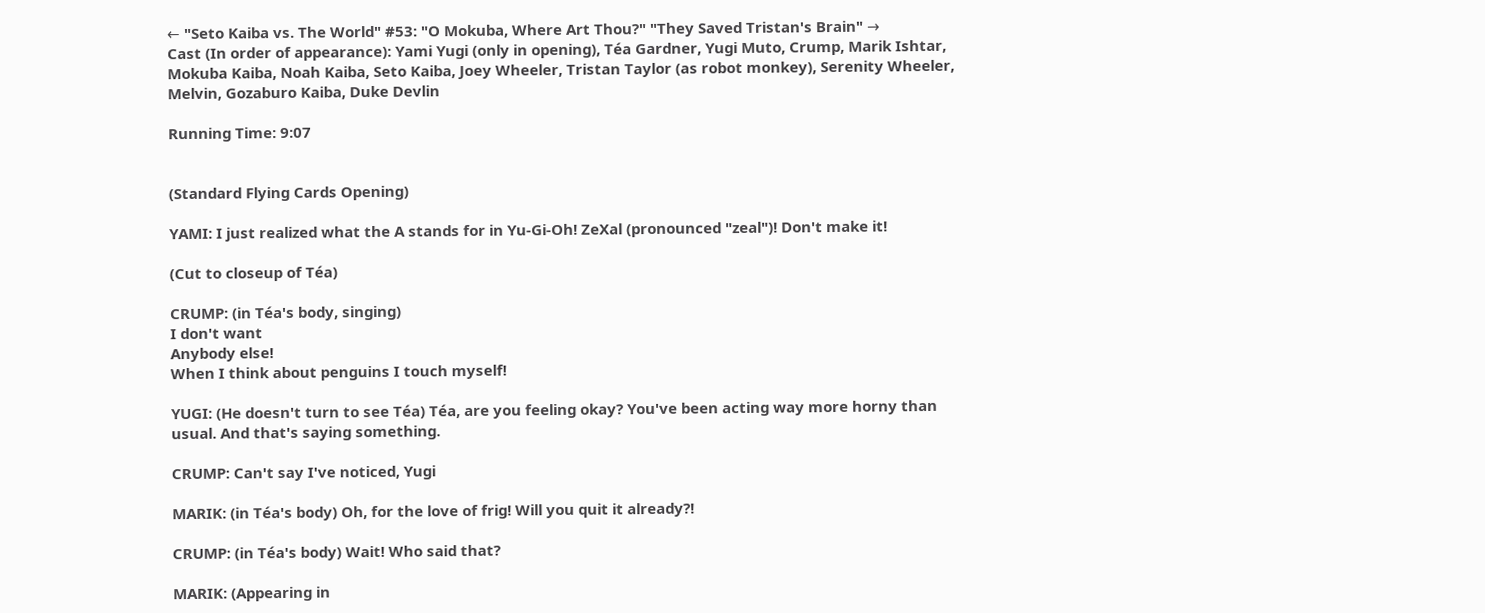← "Seto Kaiba vs. The World" #53: "O Mokuba, Where Art Thou?" "They Saved Tristan's Brain" →
Cast (In order of appearance): Yami Yugi (only in opening), Téa Gardner, Yugi Muto, Crump, Marik Ishtar, Mokuba Kaiba, Noah Kaiba, Seto Kaiba, Joey Wheeler, Tristan Taylor (as robot monkey), Serenity Wheeler, Melvin, Gozaburo Kaiba, Duke Devlin

Running Time: 9:07


(Standard Flying Cards Opening)

YAMI: I just realized what the A stands for in Yu-Gi-Oh! ZeXal (pronounced "zeal")! Don't make it!

(Cut to closeup of Téa)

CRUMP: (in Téa's body, singing)
I don't want
Anybody else!
When I think about penguins I touch myself!

YUGI: (He doesn't turn to see Téa) Téa, are you feeling okay? You've been acting way more horny than usual. And that's saying something.

CRUMP: Can't say I've noticed, Yugi

MARIK: (in Téa's body) Oh, for the love of frig! Will you quit it already?!

CRUMP: (in Téa's body) Wait! Who said that?

MARIK: (Appearing in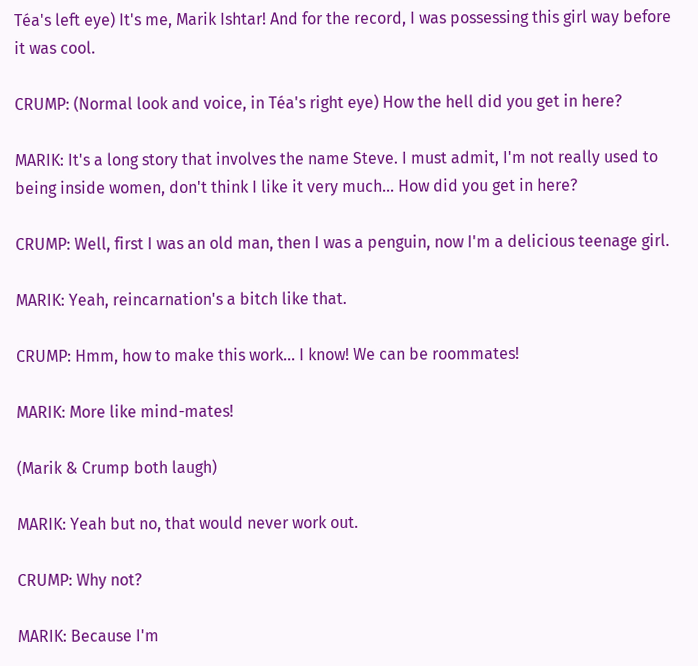Téa's left eye) It's me, Marik Ishtar! And for the record, I was possessing this girl way before it was cool.

CRUMP: (Normal look and voice, in Téa's right eye) How the hell did you get in here?

MARIK: It's a long story that involves the name Steve. I must admit, I'm not really used to being inside women, don't think I like it very much... How did you get in here?

CRUMP: Well, first I was an old man, then I was a penguin, now I'm a delicious teenage girl.

MARIK: Yeah, reincarnation's a bitch like that.

CRUMP: Hmm, how to make this work... I know! We can be roommates!

MARIK: More like mind-mates!

(Marik & Crump both laugh)

MARIK: Yeah but no, that would never work out.

CRUMP: Why not?

MARIK: Because I'm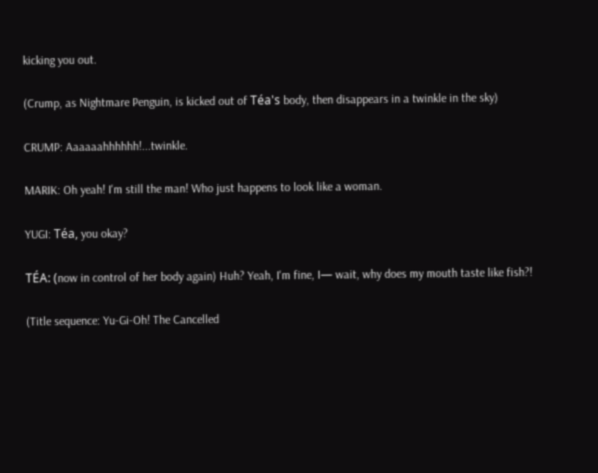kicking you out.

(Crump, as Nightmare Penguin, is kicked out of Téa's body, then disappears in a twinkle in the sky)

CRUMP: Aaaaaahhhhhh!...twinkle.

MARIK: Oh yeah! I'm still the man! Who just happens to look like a woman.

YUGI: Téa, you okay?

TÉA: (now in control of her body again) Huh? Yeah, I'm fine, I— wait, why does my mouth taste like fish?!

(Title sequence: Yu-Gi-Oh! The Cancelled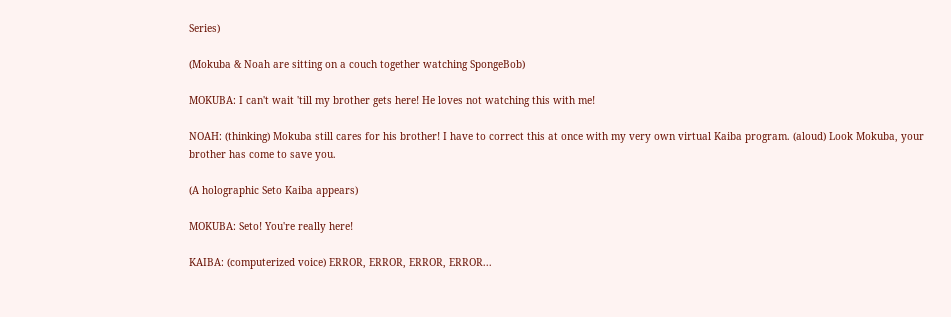Series)

(Mokuba & Noah are sitting on a couch together watching SpongeBob)

MOKUBA: I can't wait 'till my brother gets here! He loves not watching this with me!

NOAH: (thinking) Mokuba still cares for his brother! I have to correct this at once with my very own virtual Kaiba program. (aloud) Look Mokuba, your brother has come to save you.

(A holographic Seto Kaiba appears)

MOKUBA: Seto! You're really here!

KAIBA: (computerized voice) ERROR, ERROR, ERROR, ERROR...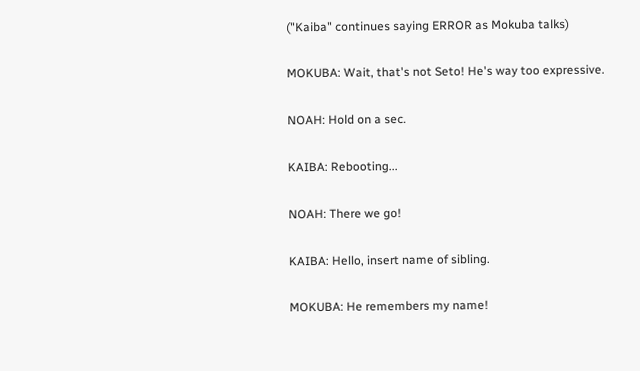("Kaiba" continues saying ERROR as Mokuba talks)

MOKUBA: Wait, that's not Seto! He's way too expressive.

NOAH: Hold on a sec.

KAIBA: Rebooting...

NOAH: There we go!

KAIBA: Hello, insert name of sibling.

MOKUBA: He remembers my name!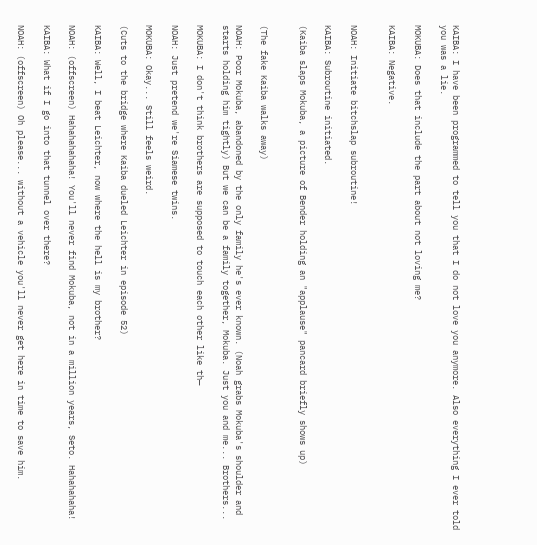KAIBA: I have been programmed to tell you that I do not love you anymore. Also everything I ever told you was a lie.

MOKUBA: Does that include the part about not loving me?

KAIBA: Negative.


NOAH: Initiate bitchslap subroutine!

KAIBA: Subroutine initiated.

(Kaiba slaps Mokuba, a picture of Bender holding an "applause" pancard briefly shows up)


(The fake Kaiba walks away)

NOAH: Poor Mokuba, abandoned by the only family he's ever known. (Noah grabs Mokuba's shoulder and starts holding him tightly) But we can be a family together, Mokuba. Just you and me... Brothers...

MOKUBA: I don't think brothers are supposed to touch each other like th—

NOAH: Just pretend we're Siamese twins.

MOKUBA: Okay... Still feels weird.

(Cuts to the bridge where Kaiba dueled Leichter in episode 52)

KAIBA: Well, I beat Leichter, now where the hell is my brother?

NOAH: (offscreen) Hahahahahaha! You'll never find Mokuba, not in a million years, Seto. Hahahahaha!

KAIBA: What if I go into that tunnel over there?

NOAH: (offscreen) Oh please... without a vehicle you'll never get here in time to save him.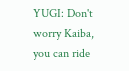YUGI: Don't worry Kaiba, you can ride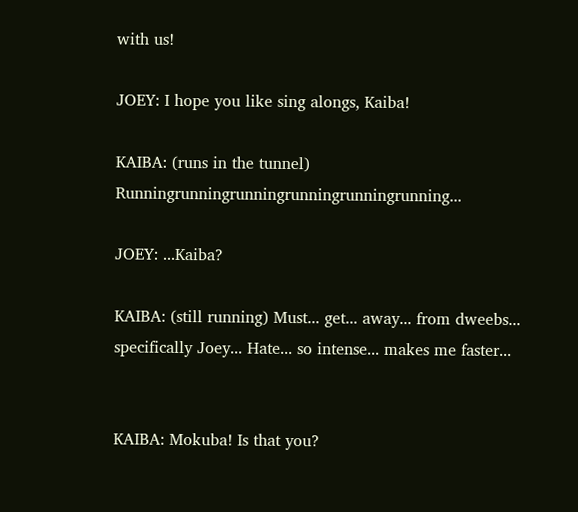with us!

JOEY: I hope you like sing alongs, Kaiba!

KAIBA: (runs in the tunnel) Runningrunningrunningrunningrunningrunning...

JOEY: ...Kaiba?

KAIBA: (still running) Must... get... away... from dweebs... specifically Joey... Hate... so intense... makes me faster...


KAIBA: Mokuba! Is that you?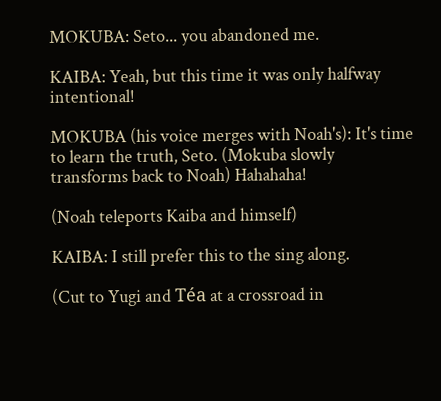MOKUBA: Seto... you abandoned me.

KAIBA: Yeah, but this time it was only halfway intentional!

MOKUBA (his voice merges with Noah's): It's time to learn the truth, Seto. (Mokuba slowly transforms back to Noah) Hahahaha!

(Noah teleports Kaiba and himself)

KAIBA: I still prefer this to the sing along.

(Cut to Yugi and Téa at a crossroad in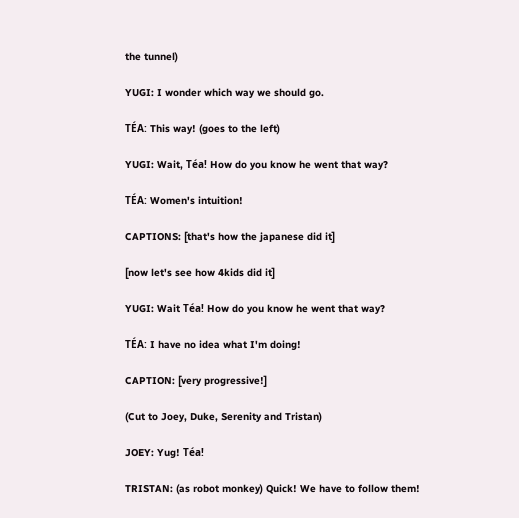the tunnel)

YUGI: I wonder which way we should go.

TÉA: This way! (goes to the left)

YUGI: Wait, Téa! How do you know he went that way?

TÉA: Women's intuition!

CAPTIONS: [that's how the japanese did it]

[now let's see how 4kids did it]

YUGI: Wait Téa! How do you know he went that way?

TÉA: I have no idea what I'm doing!

CAPTION: [very progressive!]

(Cut to Joey, Duke, Serenity and Tristan)

JOEY: Yug! Téa!

TRISTAN: (as robot monkey) Quick! We have to follow them!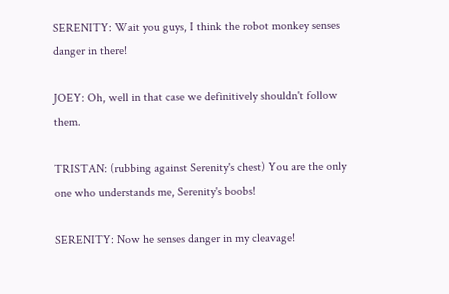SERENITY: Wait you guys, I think the robot monkey senses danger in there!

JOEY: Oh, well in that case we definitively shouldn't follow them.

TRISTAN: (rubbing against Serenity's chest) You are the only one who understands me, Serenity's boobs!

SERENITY: Now he senses danger in my cleavage!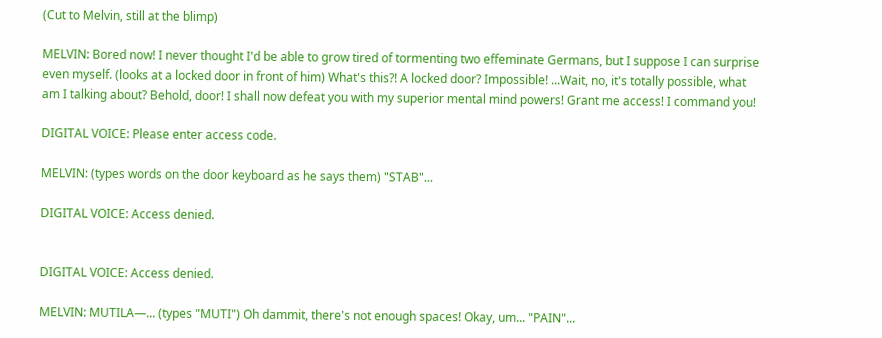(Cut to Melvin, still at the blimp)

MELVIN: Bored now! I never thought I'd be able to grow tired of tormenting two effeminate Germans, but I suppose I can surprise even myself. (looks at a locked door in front of him) What's this?! A locked door? Impossible! ...Wait, no, it's totally possible, what am I talking about? Behold, door! I shall now defeat you with my superior mental mind powers! Grant me access! I command you!

DIGITAL VOICE: Please enter access code.

MELVIN: (types words on the door keyboard as he says them) "STAB"...

DIGITAL VOICE: Access denied.


DIGITAL VOICE: Access denied.

MELVIN: MUTILA—... (types "MUTI") Oh dammit, there's not enough spaces! Okay, um... "PAIN"...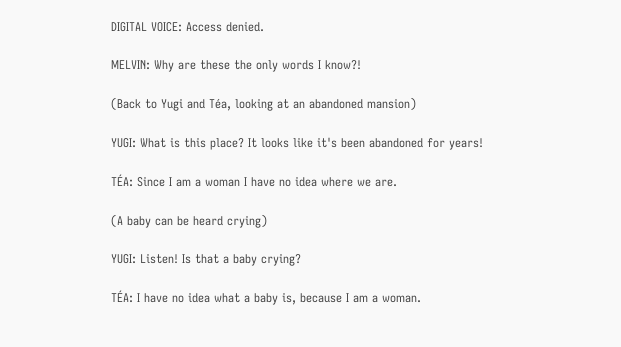DIGITAL VOICE: Access denied.

MELVIN: Why are these the only words I know?!

(Back to Yugi and Téa, looking at an abandoned mansion)

YUGI: What is this place? It looks like it's been abandoned for years!

TÉA: Since I am a woman I have no idea where we are.

(A baby can be heard crying)

YUGI: Listen! Is that a baby crying?

TÉA: I have no idea what a baby is, because I am a woman.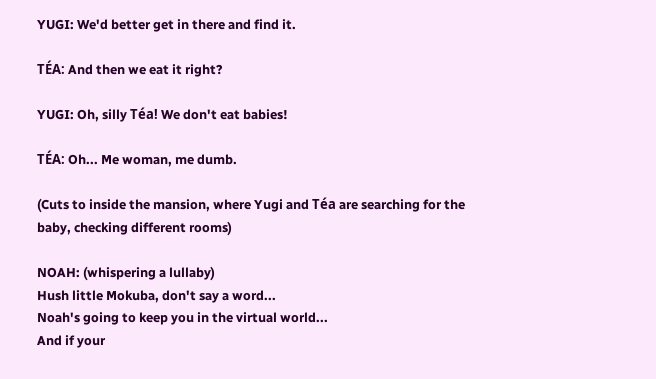YUGI: We'd better get in there and find it.

TÉA: And then we eat it right?

YUGI: Oh, silly Téa! We don't eat babies!

TÉA: Oh... Me woman, me dumb.

(Cuts to inside the mansion, where Yugi and Téa are searching for the baby, checking different rooms)

NOAH: (whispering a lullaby)
Hush little Mokuba, don't say a word...
Noah's going to keep you in the virtual world...
And if your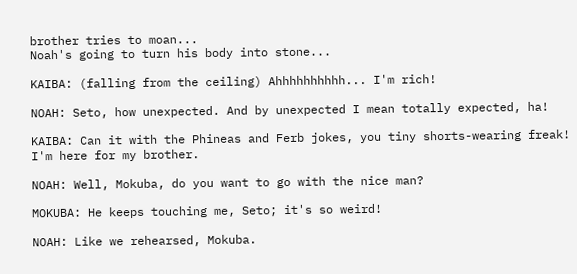brother tries to moan...
Noah's going to turn his body into stone...

KAIBA: (falling from the ceiling) Ahhhhhhhhhh... I'm rich!

NOAH: Seto, how unexpected. And by unexpected I mean totally expected, ha!

KAIBA: Can it with the Phineas and Ferb jokes, you tiny shorts-wearing freak! I'm here for my brother.

NOAH: Well, Mokuba, do you want to go with the nice man?

MOKUBA: He keeps touching me, Seto; it's so weird!

NOAH: Like we rehearsed, Mokuba.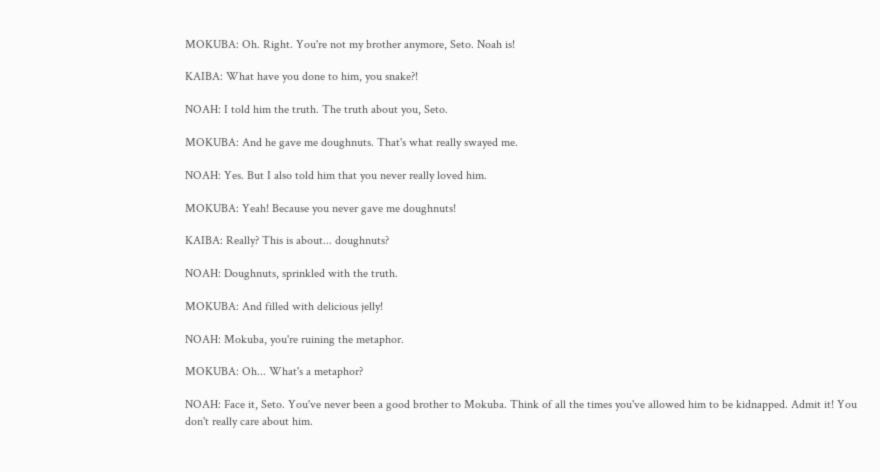MOKUBA: Oh. Right. You're not my brother anymore, Seto. Noah is!

KAIBA: What have you done to him, you snake?!

NOAH: I told him the truth. The truth about you, Seto.

MOKUBA: And he gave me doughnuts. That's what really swayed me.

NOAH: Yes. But I also told him that you never really loved him.

MOKUBA: Yeah! Because you never gave me doughnuts!

KAIBA: Really? This is about... doughnuts?

NOAH: Doughnuts, sprinkled with the truth.

MOKUBA: And filled with delicious jelly!

NOAH: Mokuba, you're ruining the metaphor.

MOKUBA: Oh... What's a metaphor?

NOAH: Face it, Seto. You've never been a good brother to Mokuba. Think of all the times you've allowed him to be kidnapped. Admit it! You don't really care about him.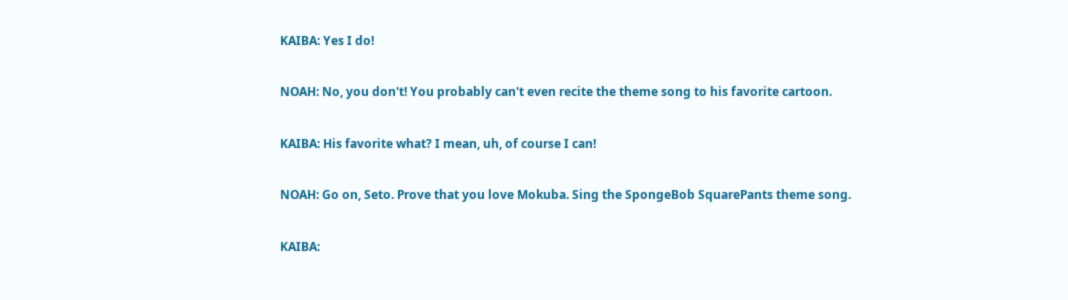KAIBA: Yes I do!

NOAH: No, you don't! You probably can't even recite the theme song to his favorite cartoon.

KAIBA: His favorite what? I mean, uh, of course I can!

NOAH: Go on, Seto. Prove that you love Mokuba. Sing the SpongeBob SquarePants theme song.

KAIBA: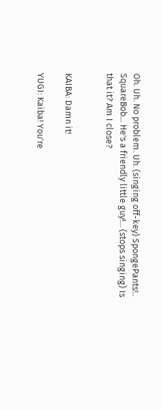Oh. Uh. No problem. Uh. (singing off-key) SpongePants!.. SquareBob... He's a friendly little guy!... (stops singing) Is that it? Am I close?


KAIBA: Damn it!

YUGI: Kaiba! You're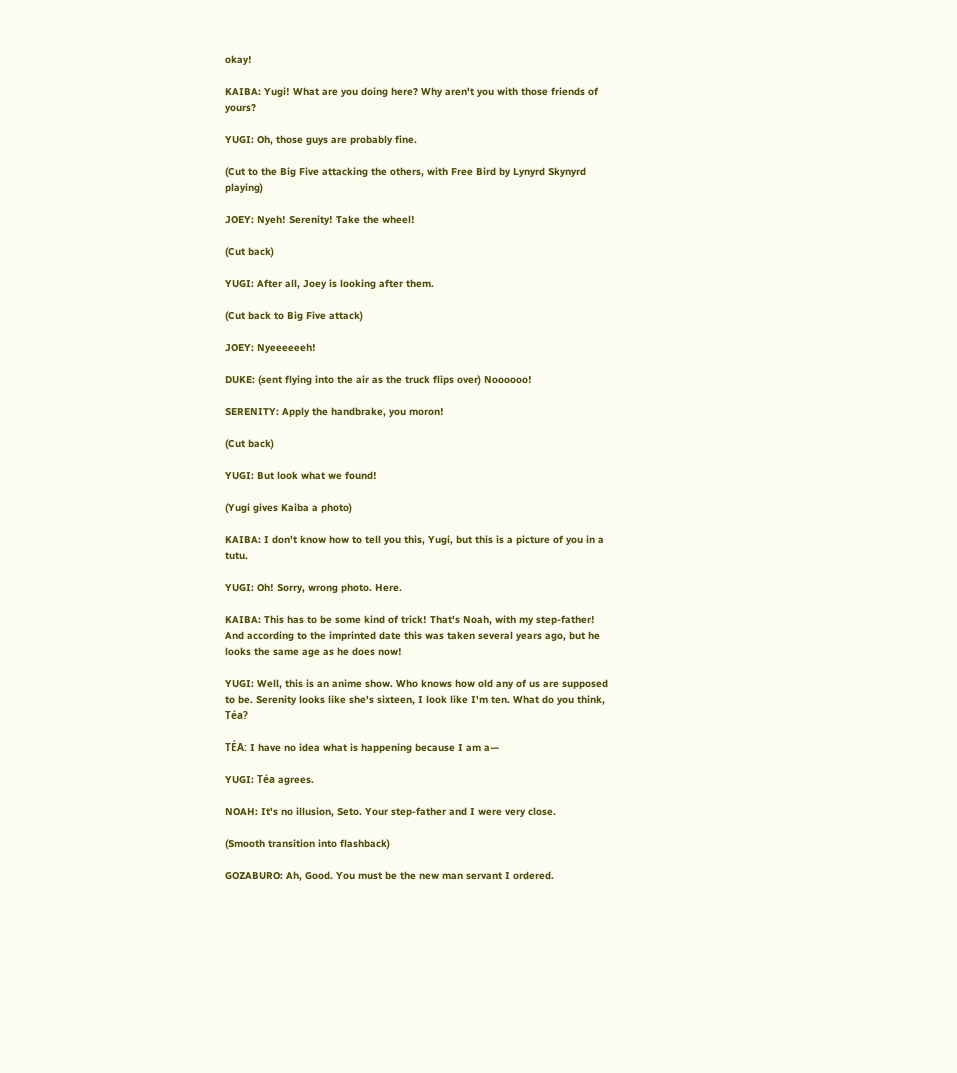okay!

KAIBA: Yugi! What are you doing here? Why aren't you with those friends of yours?

YUGI: Oh, those guys are probably fine.

(Cut to the Big Five attacking the others, with Free Bird by Lynyrd Skynyrd playing)

JOEY: Nyeh! Serenity! Take the wheel!

(Cut back)

YUGI: After all, Joey is looking after them.

(Cut back to Big Five attack)

JOEY: Nyeeeeeeh!

DUKE: (sent flying into the air as the truck flips over) Noooooo!

SERENITY: Apply the handbrake, you moron!

(Cut back)

YUGI: But look what we found!

(Yugi gives Kaiba a photo)

KAIBA: I don't know how to tell you this, Yugi, but this is a picture of you in a tutu.

YUGI: Oh! Sorry, wrong photo. Here.

KAIBA: This has to be some kind of trick! That's Noah, with my step-father! And according to the imprinted date this was taken several years ago, but he looks the same age as he does now!

YUGI: Well, this is an anime show. Who knows how old any of us are supposed to be. Serenity looks like she's sixteen, I look like I'm ten. What do you think, Téa?

TÉA: I have no idea what is happening because I am a—

YUGI: Téa agrees.

NOAH: It's no illusion, Seto. Your step-father and I were very close.

(Smooth transition into flashback)

GOZABURO: Ah, Good. You must be the new man servant I ordered.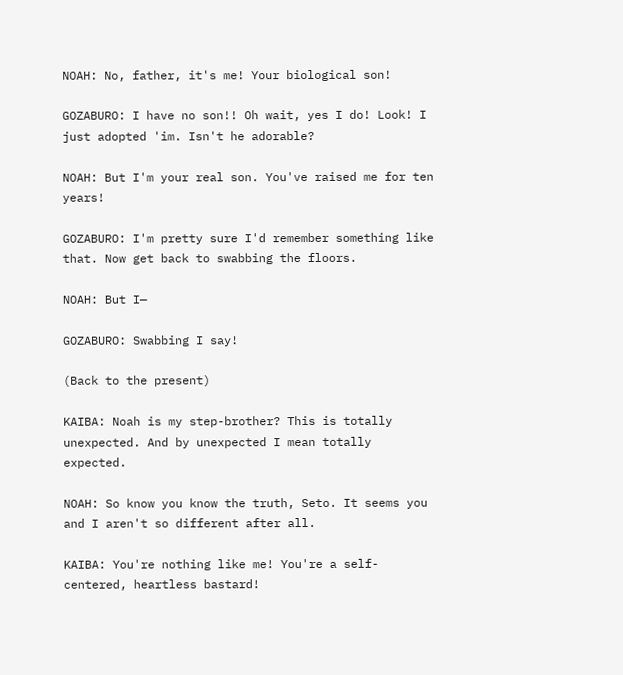NOAH: No, father, it's me! Your biological son!

GOZABURO: I have no son!! Oh wait, yes I do! Look! I just adopted 'im. Isn't he adorable?

NOAH: But I'm your real son. You've raised me for ten years!

GOZABURO: I'm pretty sure I'd remember something like that. Now get back to swabbing the floors.

NOAH: But I—

GOZABURO: Swabbing I say!

(Back to the present)

KAIBA: Noah is my step-brother? This is totally unexpected. And by unexpected I mean totally expected.

NOAH: So know you know the truth, Seto. It seems you and I aren't so different after all.

KAIBA: You're nothing like me! You're a self-centered, heartless bastard!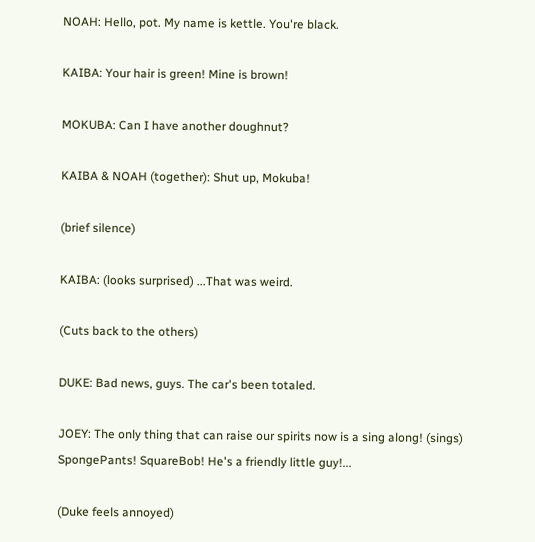NOAH: Hello, pot. My name is kettle. You're black.

KAIBA: Your hair is green! Mine is brown!

MOKUBA: Can I have another doughnut?

KAIBA & NOAH (together): Shut up, Mokuba!

(brief silence)

KAIBA: (looks surprised) ...That was weird.

(Cuts back to the others)

DUKE: Bad news, guys. The car's been totaled.

JOEY: The only thing that can raise our spirits now is a sing along! (sings) SpongePants! SquareBob! He's a friendly little guy!...

(Duke feels annoyed)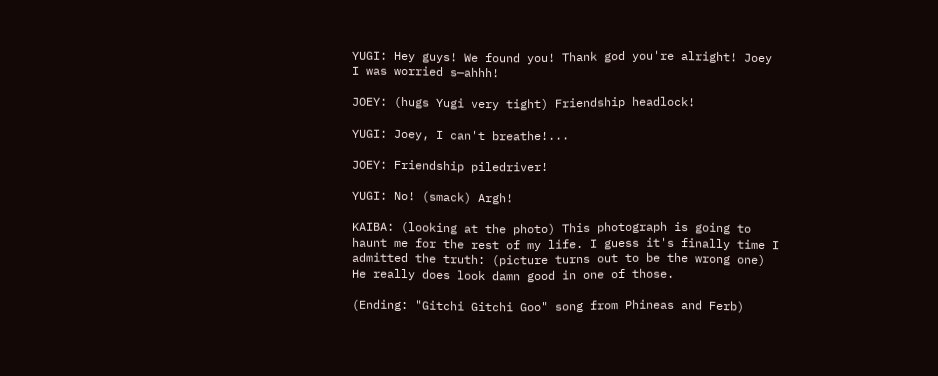YUGI: Hey guys! We found you! Thank god you're alright! Joey I was worried s—ahhh!

JOEY: (hugs Yugi very tight) Friendship headlock!

YUGI: Joey, I can't breathe!...

JOEY: Friendship piledriver!

YUGI: No! (smack) Argh!

KAIBA: (looking at the photo) This photograph is going to haunt me for the rest of my life. I guess it's finally time I admitted the truth: (picture turns out to be the wrong one) He really does look damn good in one of those.

(Ending: "Gitchi Gitchi Goo" song from Phineas and Ferb)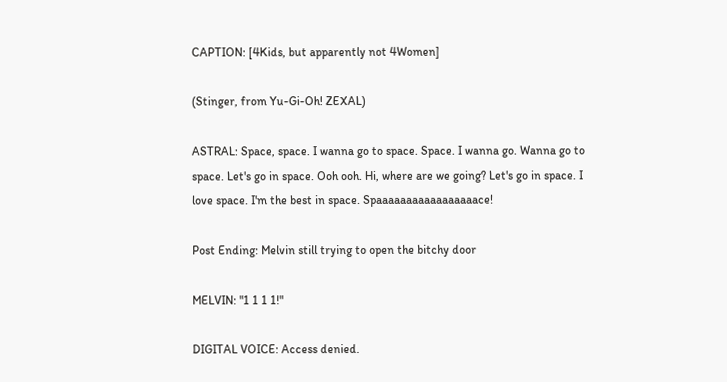CAPTION: [4Kids, but apparently not 4Women]

(Stinger, from Yu-Gi-Oh! ZEXAL)

ASTRAL: Space, space. I wanna go to space. Space. I wanna go. Wanna go to space. Let's go in space. Ooh ooh. Hi, where are we going? Let's go in space. I love space. I'm the best in space. Spaaaaaaaaaaaaaaaaace!

Post Ending: Melvin still trying to open the bitchy door

MELVIN: "1 1 1 1!"

DIGITAL VOICE: Access denied.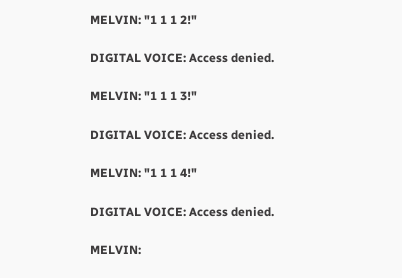MELVIN: "1 1 1 2!"

DIGITAL VOICE: Access denied.

MELVIN: "1 1 1 3!"

DIGITAL VOICE: Access denied.

MELVIN: "1 1 1 4!"

DIGITAL VOICE: Access denied.

MELVIN: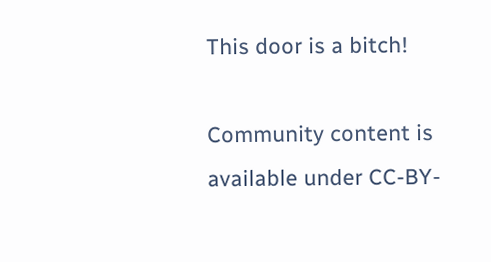This door is a bitch!

Community content is available under CC-BY-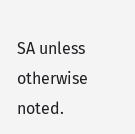SA unless otherwise noted.